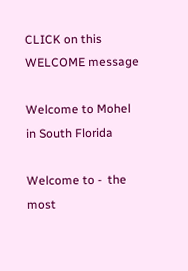CLICK on this WELCOME message

Welcome to Mohel in South Florida

Welcome to -  the most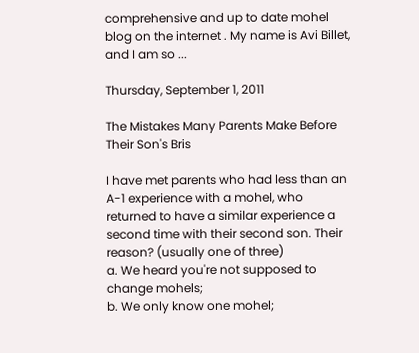comprehensive and up to date mohel blog on the internet . My name is Avi Billet, and I am so ...

Thursday, September 1, 2011

The Mistakes Many Parents Make Before Their Son's Bris

I have met parents who had less than an A-1 experience with a mohel, who returned to have a similar experience a second time with their second son. Their reason? (usually one of three)
a. We heard you're not supposed to change mohels;
b. We only know one mohel;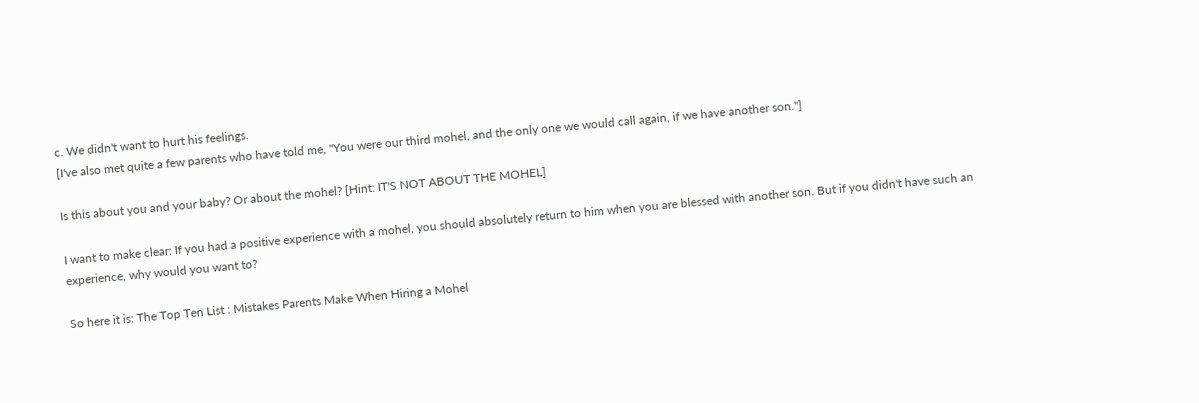c. We didn't want to hurt his feelings.
[I've also met quite a few parents who have told me, "You were our third mohel, and the only one we would call again, if we have another son."]

Is this about you and your baby? Or about the mohel? [Hint: IT'S NOT ABOUT THE MOHEL]

I want to make clear: If you had a positive experience with a mohel, you should absolutely return to him when you are blessed with another son. But if you didn't have such an experience, why would you want to?

So here it is: The Top Ten List : Mistakes Parents Make When Hiring a Mohel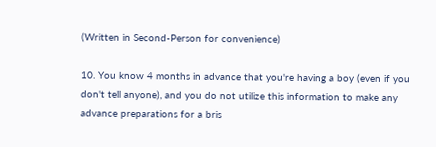(Written in Second-Person for convenience)

10. You know 4 months in advance that you're having a boy (even if you don't tell anyone), and you do not utilize this information to make any advance preparations for a bris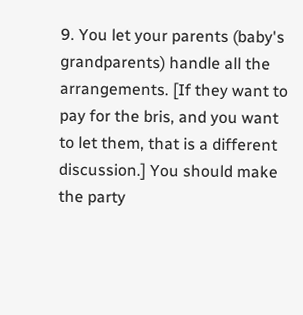9. You let your parents (baby's grandparents) handle all the arrangements. [If they want to pay for the bris, and you want to let them, that is a different discussion.] You should make the party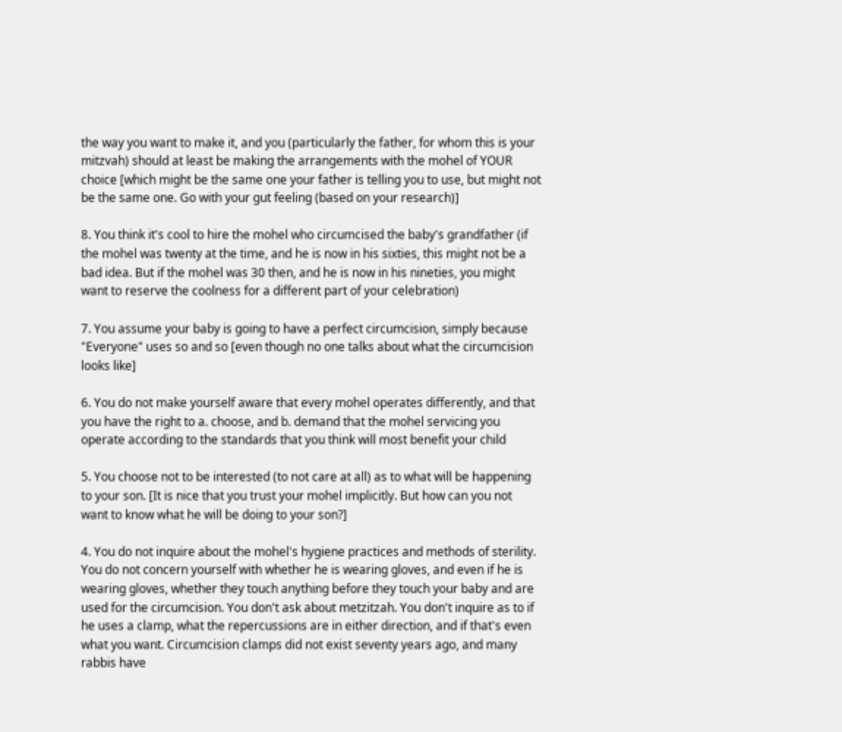the way you want to make it, and you (particularly the father, for whom this is your mitzvah) should at least be making the arrangements with the mohel of YOUR choice [which might be the same one your father is telling you to use, but might not be the same one. Go with your gut feeling (based on your research)]

8. You think it's cool to hire the mohel who circumcised the baby's grandfather (if the mohel was twenty at the time, and he is now in his sixties, this might not be a bad idea. But if the mohel was 30 then, and he is now in his nineties, you might want to reserve the coolness for a different part of your celebration)

7. You assume your baby is going to have a perfect circumcision, simply because "Everyone" uses so and so [even though no one talks about what the circumcision looks like]

6. You do not make yourself aware that every mohel operates differently, and that you have the right to a. choose, and b. demand that the mohel servicing you operate according to the standards that you think will most benefit your child

5. You choose not to be interested (to not care at all) as to what will be happening to your son. [It is nice that you trust your mohel implicitly. But how can you not want to know what he will be doing to your son?]

4. You do not inquire about the mohel's hygiene practices and methods of sterility. You do not concern yourself with whether he is wearing gloves, and even if he is wearing gloves, whether they touch anything before they touch your baby and are used for the circumcision. You don't ask about metzitzah. You don't inquire as to if he uses a clamp, what the repercussions are in either direction, and if that's even what you want. Circumcision clamps did not exist seventy years ago, and many rabbis have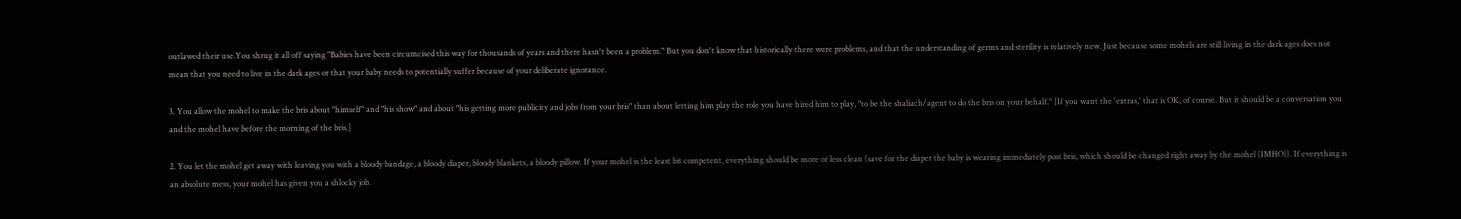outlawed their use.You shrug it all off saying "Babies have been circumcised this way for thousands of years and there hasn't been a problem." But you don't know that historically there were problems, and that the understanding of germs and sterility is relatively new. Just because some mohels are still living in the dark ages does not mean that you need to live in the dark ages or that your baby needs to potentially suffer because of your deliberate ignorance.

3. You allow the mohel to make the bris about "himself" and "his show" and about "his getting more publicity and jobs from your bris" than about letting him play the role you have hired him to play, "to be the shaliach/agent to do the bris on your behalf." [If you want the 'extras,' that is OK, of course. But it should be a conversation you and the mohel have before the morning of the bris.]

2. You let the mohel get away with leaving you with a bloody bandage, a bloody diaper, bloody blankets, a bloody pillow. If your mohel is the least bit competent, everything should be more or less clean (save for the diaper the baby is wearing immediately post bris, which should be changed right away by the mohel (IMHO)). If everything is an absolute mess, your mohel has given you a shlocky job.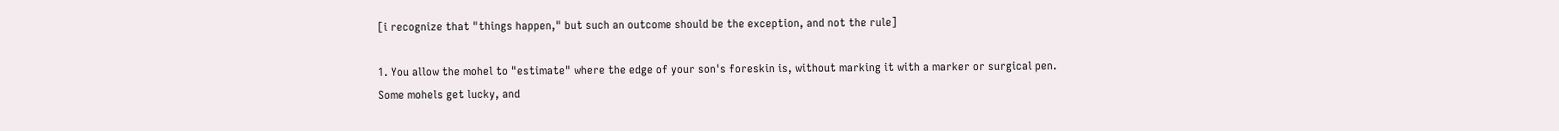[i recognize that "things happen," but such an outcome should be the exception, and not the rule]

1. You allow the mohel to "estimate" where the edge of your son's foreskin is, without marking it with a marker or surgical pen. Some mohels get lucky, and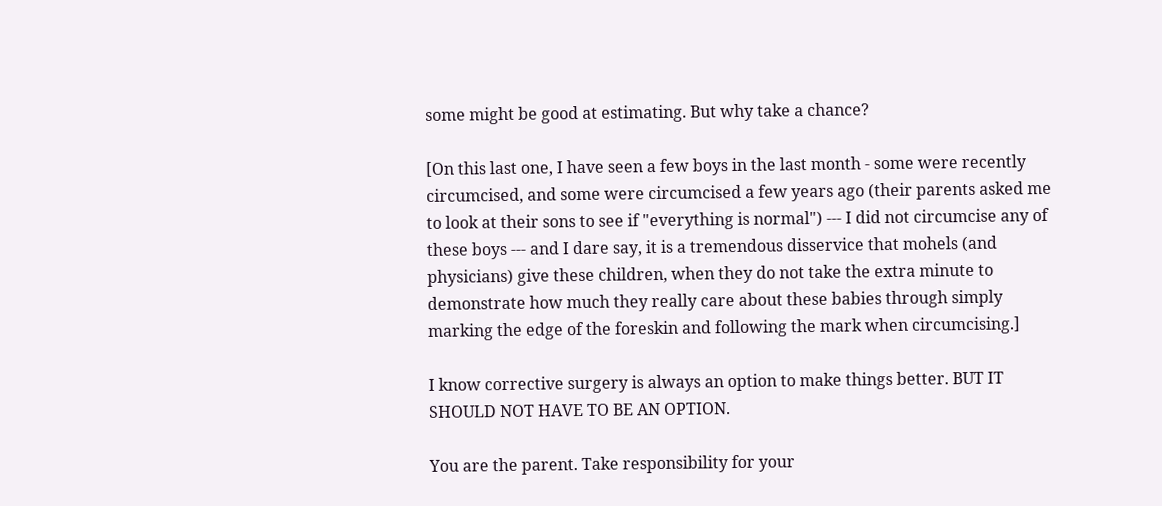some might be good at estimating. But why take a chance?

[On this last one, I have seen a few boys in the last month - some were recently circumcised, and some were circumcised a few years ago (their parents asked me to look at their sons to see if "everything is normal") --- I did not circumcise any of these boys --- and I dare say, it is a tremendous disservice that mohels (and physicians) give these children, when they do not take the extra minute to demonstrate how much they really care about these babies through simply marking the edge of the foreskin and following the mark when circumcising.]

I know corrective surgery is always an option to make things better. BUT IT SHOULD NOT HAVE TO BE AN OPTION.

You are the parent. Take responsibility for your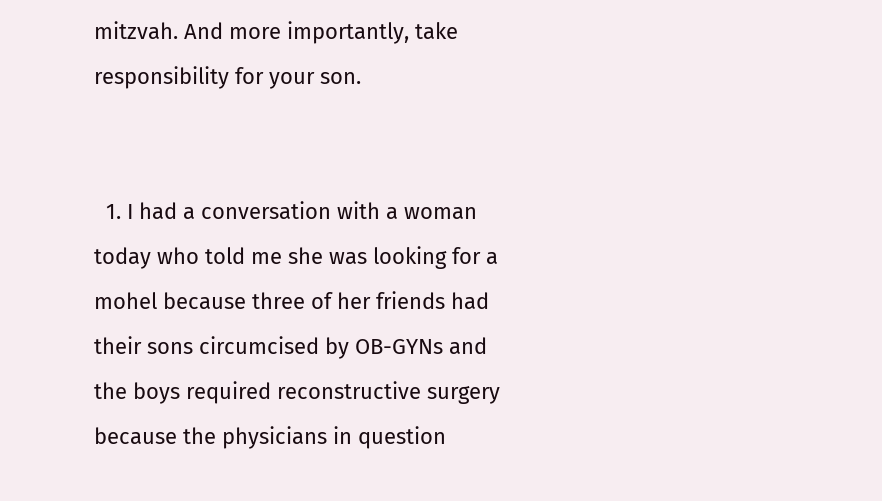mitzvah. And more importantly, take responsibility for your son.


  1. I had a conversation with a woman today who told me she was looking for a mohel because three of her friends had their sons circumcised by OB-GYNs and the boys required reconstructive surgery because the physicians in question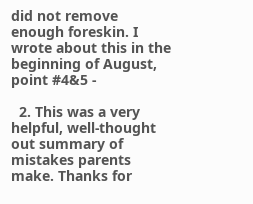did not remove enough foreskin. I wrote about this in the beginning of August, point #4&5 -

  2. This was a very helpful, well-thought out summary of mistakes parents make. Thanks for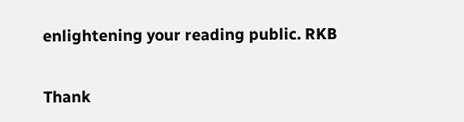enlightening your reading public. RKB


Thank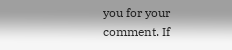you for your comment. If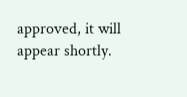approved, it will appear shortly.